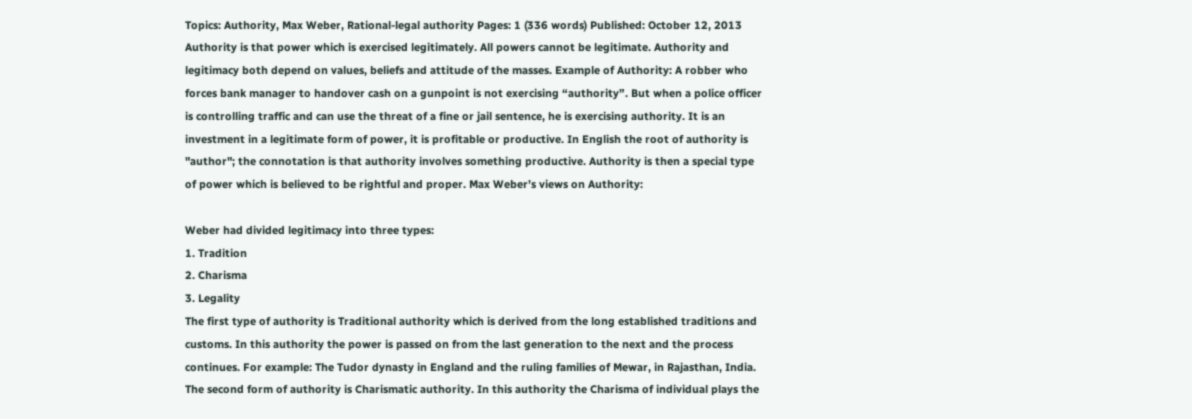Topics: Authority, Max Weber, Rational-legal authority Pages: 1 (336 words) Published: October 12, 2013
Authority is that power which is exercised legitimately. All powers cannot be legitimate. Authority and legitimacy both depend on values, beliefs and attitude of the masses. Example of Authority: A robber who forces bank manager to handover cash on a gunpoint is not exercising “authority”. But when a police officer is controlling traffic and can use the threat of a fine or jail sentence, he is exercising authority. It is an investment in a legitimate form of power, it is profitable or productive. In English the root of authority is "author"; the connotation is that authority involves something productive. Authority is then a special type of power which is believed to be rightful and proper. Max Weber’s views on Authority:

Weber had divided legitimacy into three types:
1. Tradition
2. Charisma
3. Legality
The first type of authority is Traditional authority which is derived from the long established traditions and customs. In this authority the power is passed on from the last generation to the next and the process continues. For example: The Tudor dynasty in England and the ruling families of Mewar, in Rajasthan, India. The second form of authority is Charismatic authority. In this authority the Charisma of individual plays the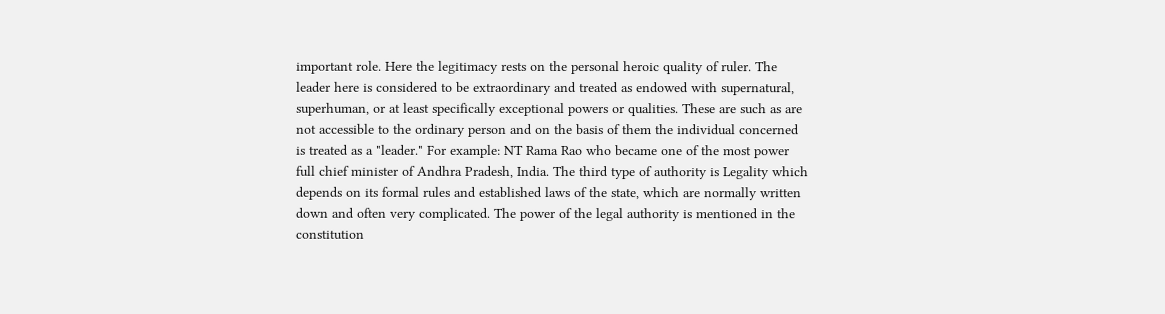important role. Here the legitimacy rests on the personal heroic quality of ruler. The leader here is considered to be extraordinary and treated as endowed with supernatural, superhuman, or at least specifically exceptional powers or qualities. These are such as are not accessible to the ordinary person and on the basis of them the individual concerned is treated as a "leader." For example: NT Rama Rao who became one of the most power full chief minister of Andhra Pradesh, India. The third type of authority is Legality which depends on its formal rules and established laws of the state, which are normally written down and often very complicated. The power of the legal authority is mentioned in the constitution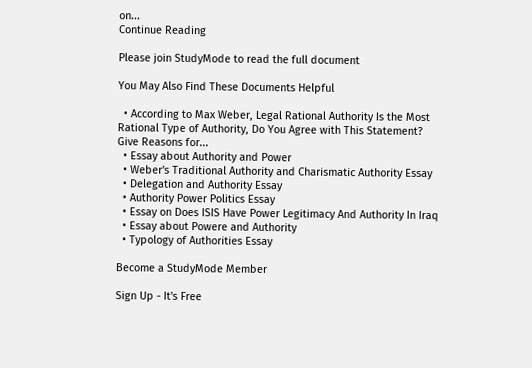on...
Continue Reading

Please join StudyMode to read the full document

You May Also Find These Documents Helpful

  • According to Max Weber, Legal Rational Authority Is the Most Rational Type of Authority, Do You Agree with This Statement? Give Reasons for...
  • Essay about Authority and Power
  • Weber's Traditional Authority and Charismatic Authority Essay
  • Delegation and Authority Essay
  • Authority Power Politics Essay
  • Essay on Does ISIS Have Power Legitimacy And Authority In Iraq
  • Essay about Powere and Authority
  • Typology of Authorities Essay

Become a StudyMode Member

Sign Up - It's Free